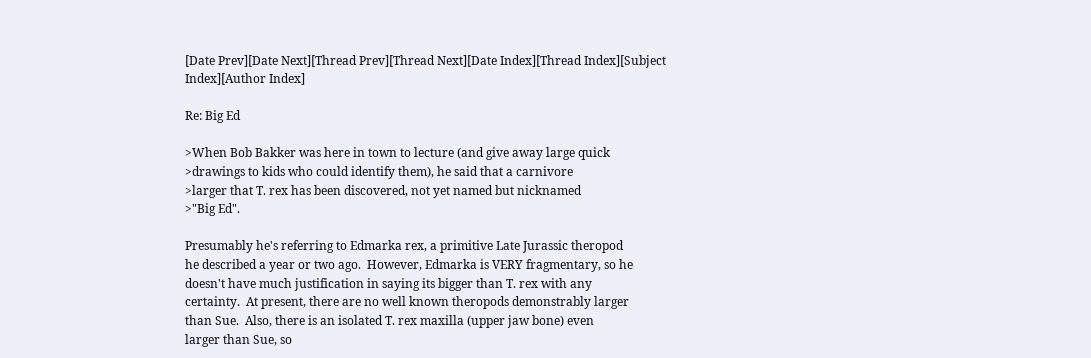[Date Prev][Date Next][Thread Prev][Thread Next][Date Index][Thread Index][Subject Index][Author Index]

Re: Big Ed

>When Bob Bakker was here in town to lecture (and give away large quick
>drawings to kids who could identify them), he said that a carnivore
>larger that T. rex has been discovered, not yet named but nicknamed
>"Big Ed".

Presumably he's referring to Edmarka rex, a primitive Late Jurassic theropod
he described a year or two ago.  However, Edmarka is VERY fragmentary, so he
doesn't have much justification in saying its bigger than T. rex with any
certainty.  At present, there are no well known theropods demonstrably larger
than Sue.  Also, there is an isolated T. rex maxilla (upper jaw bone) even
larger than Sue, so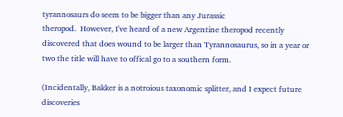tyrannosaurs do seem to be bigger than any Jurassic
theropod.  However, I've heard of a new Argentine theropod recently
discovered that does wound to be larger than Tyrannosaurus, so in a year or
two the title will have to offical go to a southern form.

(Incidentally, Bakker is a notroious taxonomic splitter, and I expect future
discoveries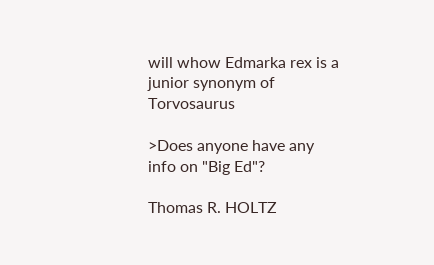will whow Edmarka rex is a junior synonym of Torvosaurus

>Does anyone have any info on "Big Ed"?

Thomas R. HOLTZ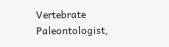Vertebrate Paleontologist,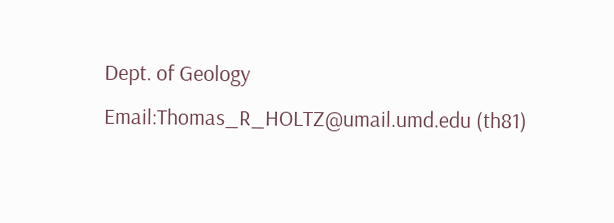Dept. of Geology
Email:Thomas_R_HOLTZ@umail.umd.edu (th81)